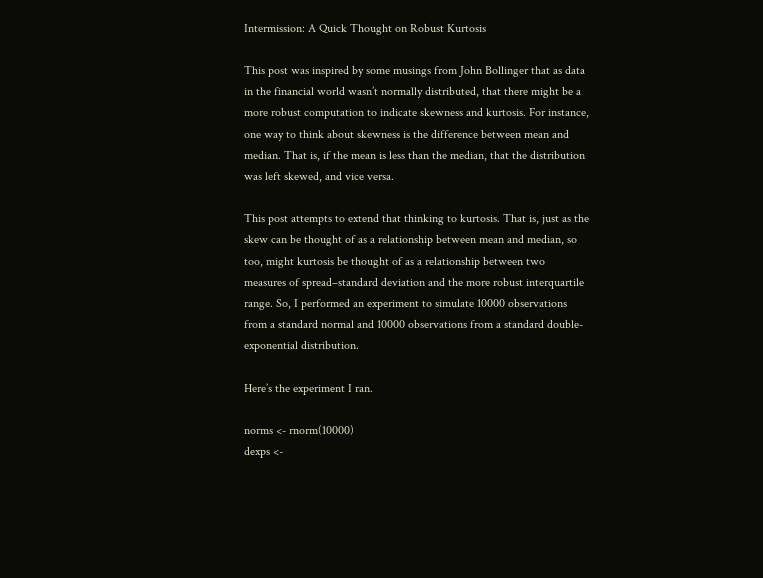Intermission: A Quick Thought on Robust Kurtosis

This post was inspired by some musings from John Bollinger that as data in the financial world wasn’t normally distributed, that there might be a more robust computation to indicate skewness and kurtosis. For instance, one way to think about skewness is the difference between mean and median. That is, if the mean is less than the median, that the distribution was left skewed, and vice versa.

This post attempts to extend that thinking to kurtosis. That is, just as the skew can be thought of as a relationship between mean and median, so too, might kurtosis be thought of as a relationship between two measures of spread–standard deviation and the more robust interquartile range. So, I performed an experiment to simulate 10000 observations from a standard normal and 10000 observations from a standard double-exponential distribution.

Here’s the experiment I ran.

norms <- rnorm(10000)
dexps <-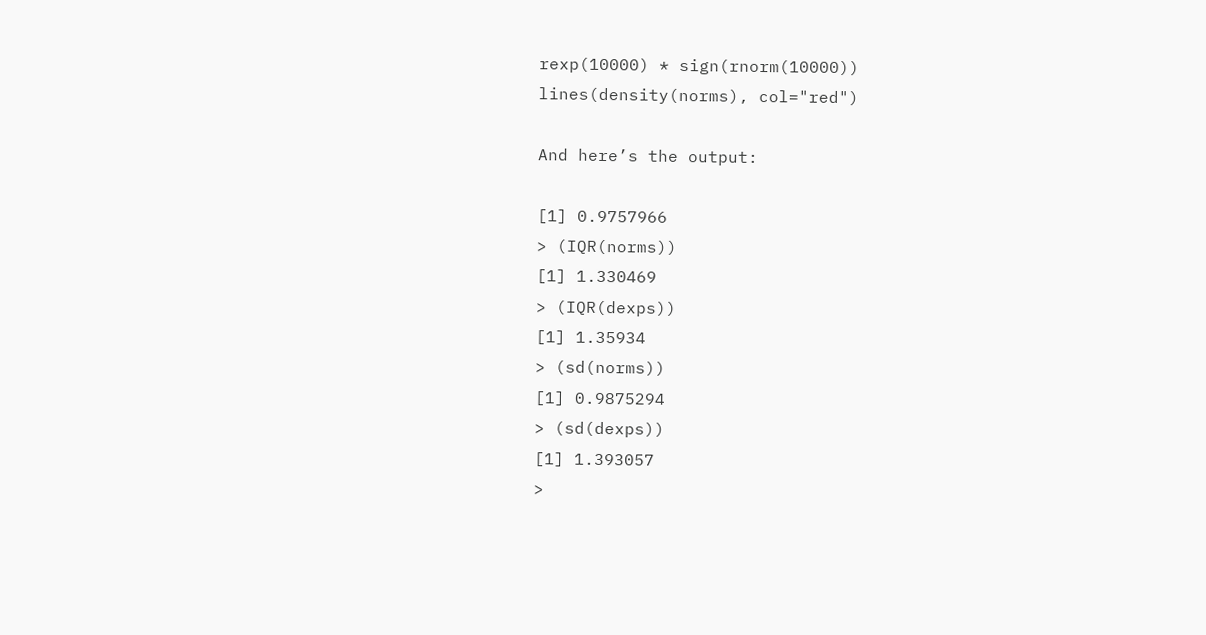rexp(10000) * sign(rnorm(10000))
lines(density(norms), col="red")

And here’s the output:

[1] 0.9757966
> (IQR(norms))
[1] 1.330469
> (IQR(dexps))
[1] 1.35934
> (sd(norms))
[1] 0.9875294
> (sd(dexps))
[1] 1.393057
>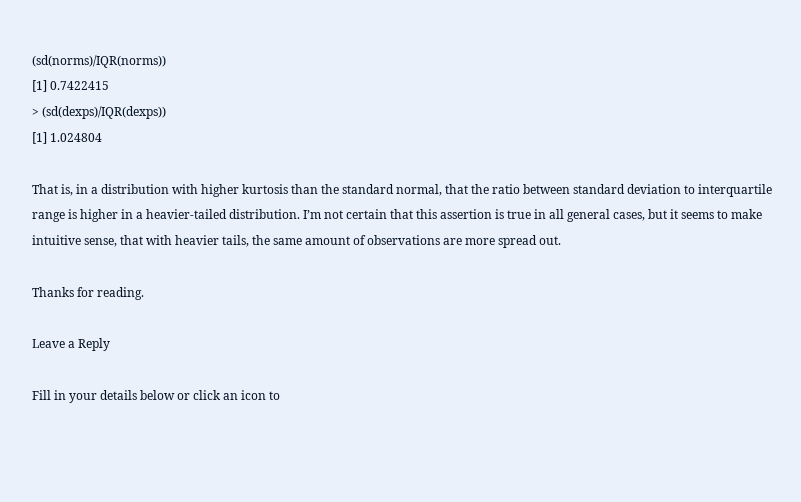(sd(norms)/IQR(norms))
[1] 0.7422415
> (sd(dexps)/IQR(dexps))
[1] 1.024804

That is, in a distribution with higher kurtosis than the standard normal, that the ratio between standard deviation to interquartile range is higher in a heavier-tailed distribution. I’m not certain that this assertion is true in all general cases, but it seems to make intuitive sense, that with heavier tails, the same amount of observations are more spread out.

Thanks for reading.

Leave a Reply

Fill in your details below or click an icon to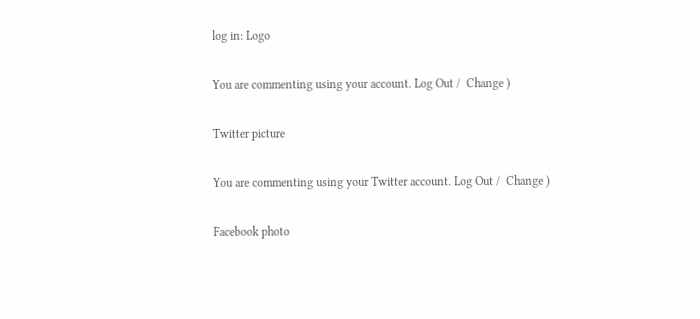log in: Logo

You are commenting using your account. Log Out /  Change )

Twitter picture

You are commenting using your Twitter account. Log Out /  Change )

Facebook photo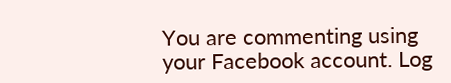You are commenting using your Facebook account. Log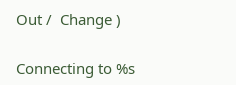Out /  Change )

Connecting to %s